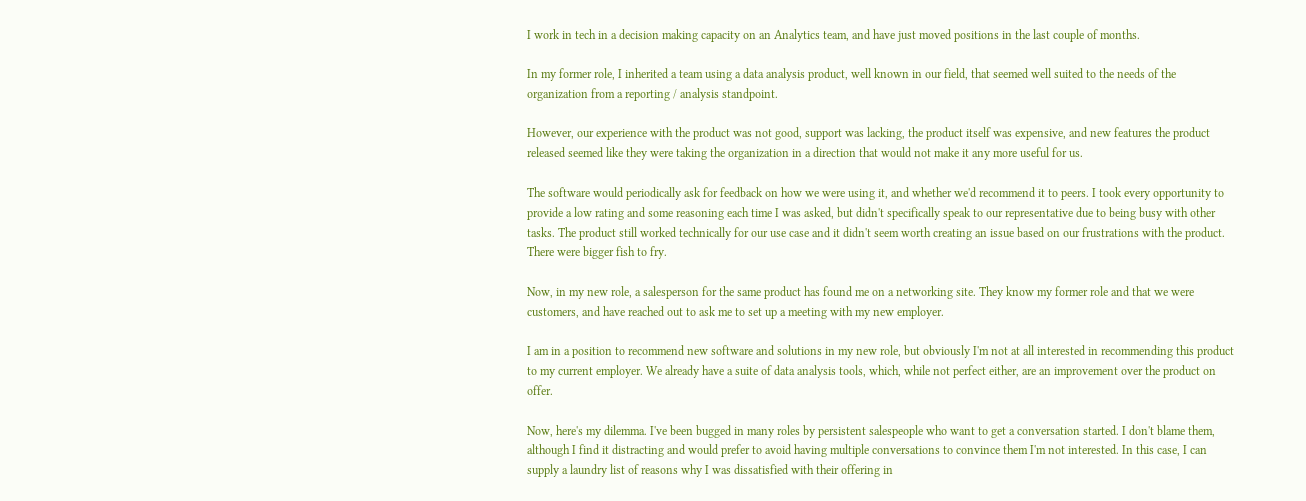I work in tech in a decision making capacity on an Analytics team, and have just moved positions in the last couple of months.

In my former role, I inherited a team using a data analysis product, well known in our field, that seemed well suited to the needs of the organization from a reporting / analysis standpoint.

However, our experience with the product was not good, support was lacking, the product itself was expensive, and new features the product released seemed like they were taking the organization in a direction that would not make it any more useful for us.

The software would periodically ask for feedback on how we were using it, and whether we'd recommend it to peers. I took every opportunity to provide a low rating and some reasoning each time I was asked, but didn't specifically speak to our representative due to being busy with other tasks. The product still worked technically for our use case and it didn't seem worth creating an issue based on our frustrations with the product. There were bigger fish to fry.

Now, in my new role, a salesperson for the same product has found me on a networking site. They know my former role and that we were customers, and have reached out to ask me to set up a meeting with my new employer.

I am in a position to recommend new software and solutions in my new role, but obviously I'm not at all interested in recommending this product to my current employer. We already have a suite of data analysis tools, which, while not perfect either, are an improvement over the product on offer.

Now, here's my dilemma. I've been bugged in many roles by persistent salespeople who want to get a conversation started. I don't blame them, although I find it distracting and would prefer to avoid having multiple conversations to convince them I'm not interested. In this case, I can supply a laundry list of reasons why I was dissatisfied with their offering in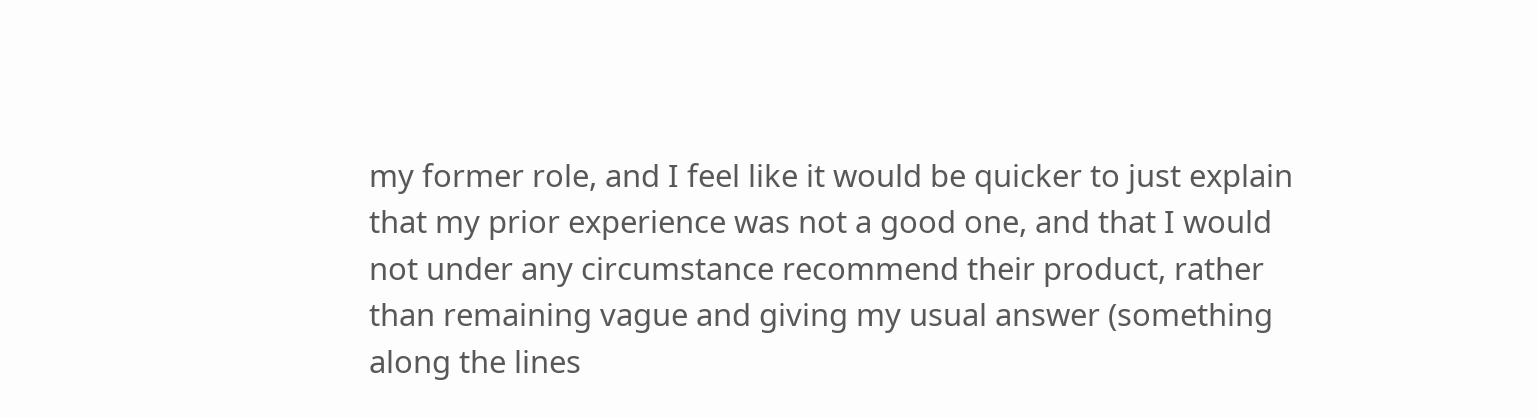my former role, and I feel like it would be quicker to just explain that my prior experience was not a good one, and that I would not under any circumstance recommend their product, rather than remaining vague and giving my usual answer (something along the lines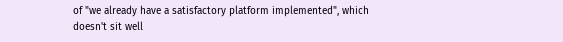of "we already have a satisfactory platform implemented", which doesn't sit well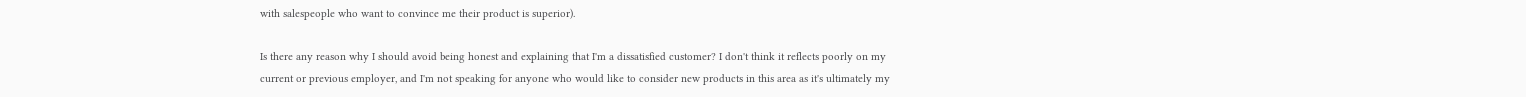with salespeople who want to convince me their product is superior).

Is there any reason why I should avoid being honest and explaining that I'm a dissatisfied customer? I don't think it reflects poorly on my current or previous employer, and I'm not speaking for anyone who would like to consider new products in this area as it's ultimately my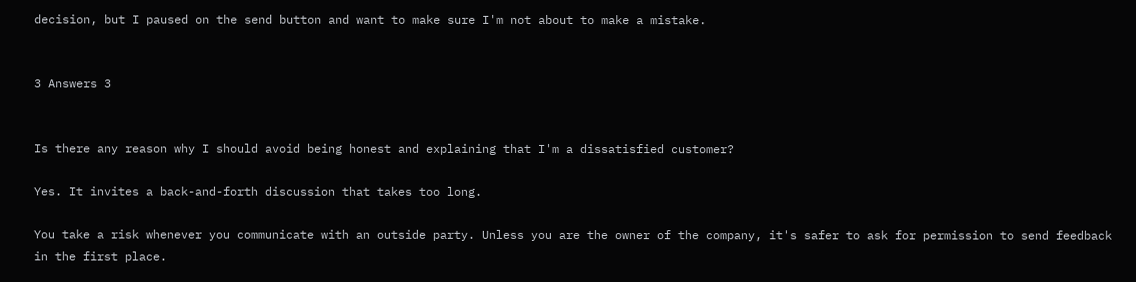decision, but I paused on the send button and want to make sure I'm not about to make a mistake.


3 Answers 3


Is there any reason why I should avoid being honest and explaining that I'm a dissatisfied customer?

Yes. It invites a back-and-forth discussion that takes too long.

You take a risk whenever you communicate with an outside party. Unless you are the owner of the company, it's safer to ask for permission to send feedback in the first place.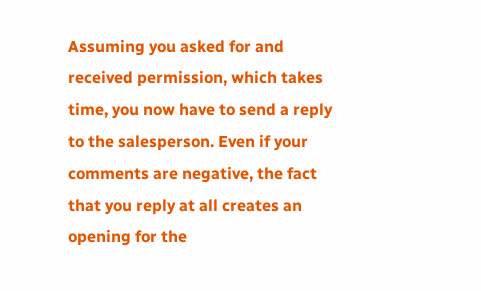Assuming you asked for and received permission, which takes time, you now have to send a reply to the salesperson. Even if your comments are negative, the fact that you reply at all creates an opening for the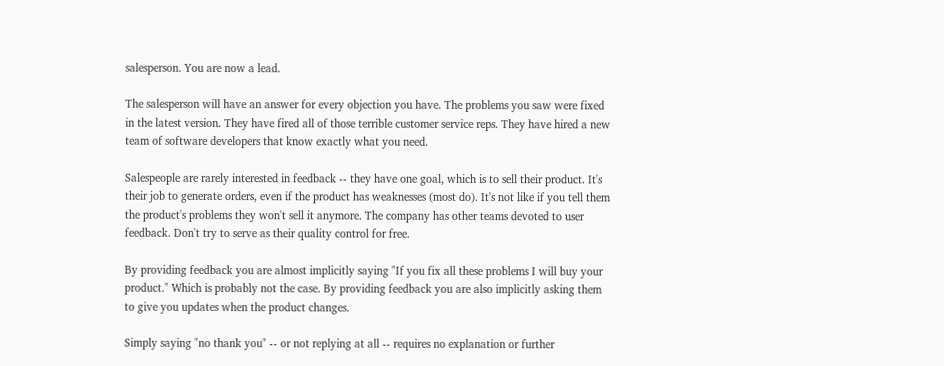salesperson. You are now a lead.

The salesperson will have an answer for every objection you have. The problems you saw were fixed in the latest version. They have fired all of those terrible customer service reps. They have hired a new team of software developers that know exactly what you need.

Salespeople are rarely interested in feedback -- they have one goal, which is to sell their product. It's their job to generate orders, even if the product has weaknesses (most do). It's not like if you tell them the product's problems they won't sell it anymore. The company has other teams devoted to user feedback. Don't try to serve as their quality control for free.

By providing feedback you are almost implicitly saying "If you fix all these problems I will buy your product." Which is probably not the case. By providing feedback you are also implicitly asking them to give you updates when the product changes.

Simply saying "no thank you" -- or not replying at all -- requires no explanation or further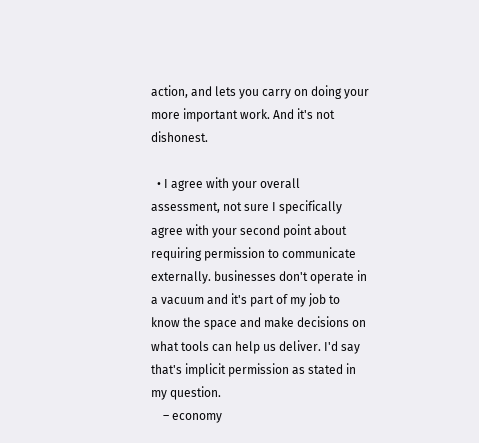action, and lets you carry on doing your more important work. And it's not dishonest.

  • I agree with your overall assessment, not sure I specifically agree with your second point about requiring permission to communicate externally. businesses don't operate in a vacuum and it's part of my job to know the space and make decisions on what tools can help us deliver. I'd say that's implicit permission as stated in my question.
    – economy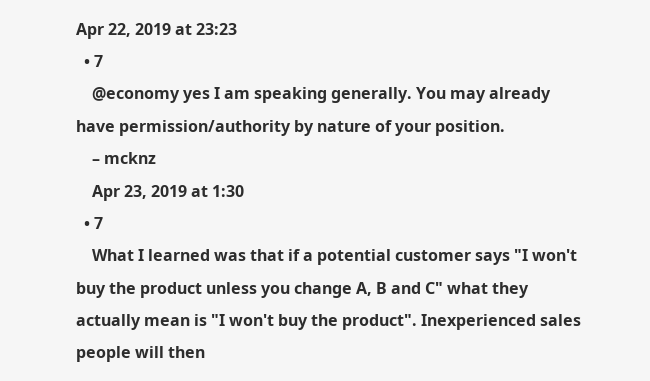Apr 22, 2019 at 23:23
  • 7
    @economy yes I am speaking generally. You may already have permission/authority by nature of your position.
    – mcknz
    Apr 23, 2019 at 1:30
  • 7
    What I learned was that if a potential customer says "I won't buy the product unless you change A, B and C" what they actually mean is "I won't buy the product". Inexperienced sales people will then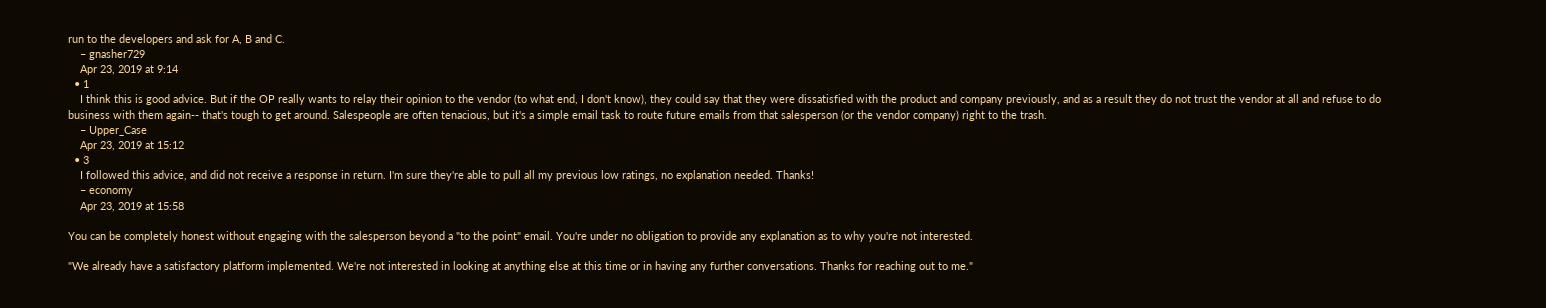run to the developers and ask for A, B and C.
    – gnasher729
    Apr 23, 2019 at 9:14
  • 1
    I think this is good advice. But if the OP really wants to relay their opinion to the vendor (to what end, I don't know), they could say that they were dissatisfied with the product and company previously, and as a result they do not trust the vendor at all and refuse to do business with them again-- that's tough to get around. Salespeople are often tenacious, but it's a simple email task to route future emails from that salesperson (or the vendor company) right to the trash.
    – Upper_Case
    Apr 23, 2019 at 15:12
  • 3
    I followed this advice, and did not receive a response in return. I'm sure they're able to pull all my previous low ratings, no explanation needed. Thanks!
    – economy
    Apr 23, 2019 at 15:58

You can be completely honest without engaging with the salesperson beyond a "to the point" email. You're under no obligation to provide any explanation as to why you're not interested.

"We already have a satisfactory platform implemented. We're not interested in looking at anything else at this time or in having any further conversations. Thanks for reaching out to me."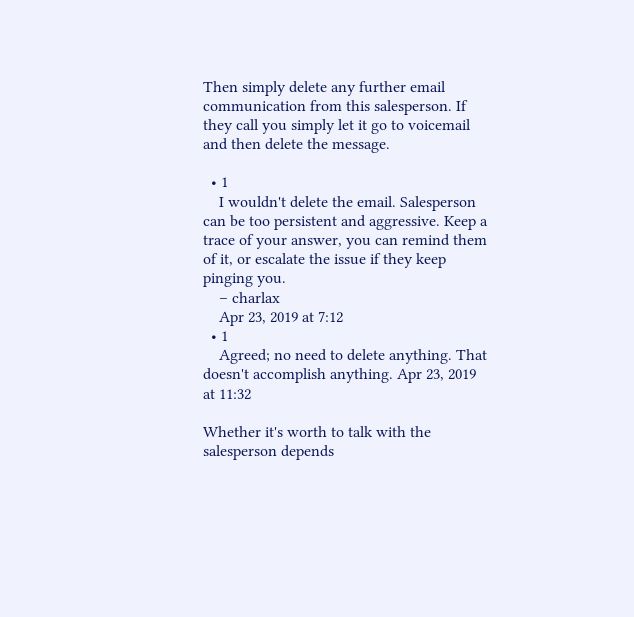Then simply delete any further email communication from this salesperson. If they call you simply let it go to voicemail and then delete the message.

  • 1
    I wouldn't delete the email. Salesperson can be too persistent and aggressive. Keep a trace of your answer, you can remind them of it, or escalate the issue if they keep pinging you.
    – charlax
    Apr 23, 2019 at 7:12
  • 1
    Agreed; no need to delete anything. That doesn't accomplish anything. Apr 23, 2019 at 11:32

Whether it's worth to talk with the salesperson depends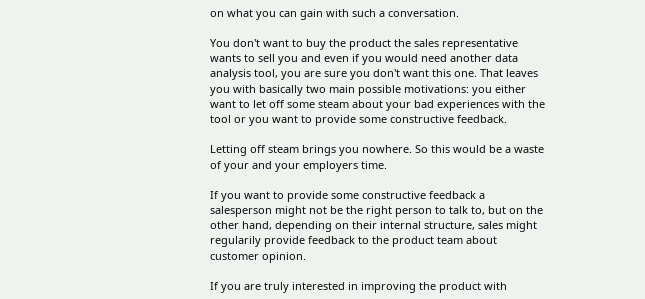on what you can gain with such a conversation.

You don't want to buy the product the sales representative wants to sell you and even if you would need another data analysis tool, you are sure you don't want this one. That leaves you with basically two main possible motivations: you either want to let off some steam about your bad experiences with the tool or you want to provide some constructive feedback.

Letting off steam brings you nowhere. So this would be a waste of your and your employers time.

If you want to provide some constructive feedback a salesperson might not be the right person to talk to, but on the other hand, depending on their internal structure, sales might regularily provide feedback to the product team about customer opinion.

If you are truly interested in improving the product with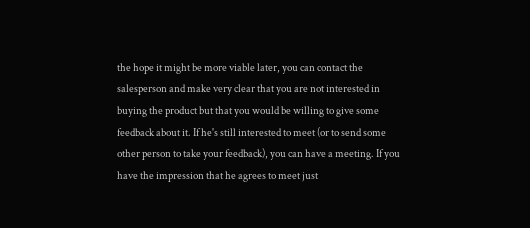the hope it might be more viable later, you can contact the salesperson and make very clear that you are not interested in buying the product but that you would be willing to give some feedback about it. If he's still interested to meet (or to send some other person to take your feedback), you can have a meeting. If you have the impression that he agrees to meet just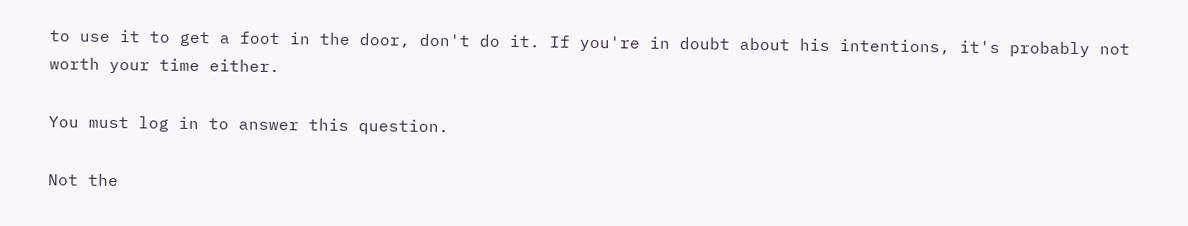to use it to get a foot in the door, don't do it. If you're in doubt about his intentions, it's probably not worth your time either.

You must log in to answer this question.

Not the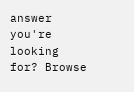answer you're looking for? Browse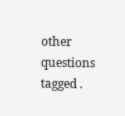other questions tagged .